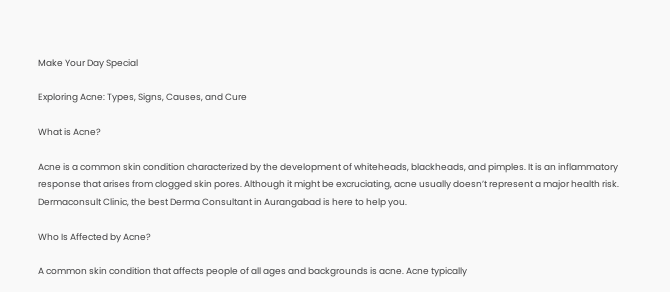Make Your Day Special

Exploring Acne: Types, Signs, Causes, and Cure

What is Acne?

Acne is a common skin condition characterized by the development of whiteheads, blackheads, and pimples. It is an inflammatory response that arises from clogged skin pores. Although it might be excruciating, acne usually doesn’t represent a major health risk. Dermaconsult Clinic, the best Derma Consultant in Aurangabad is here to help you.

Who Is Affected by Acne?

A common skin condition that affects people of all ages and backgrounds is acne. Acne typically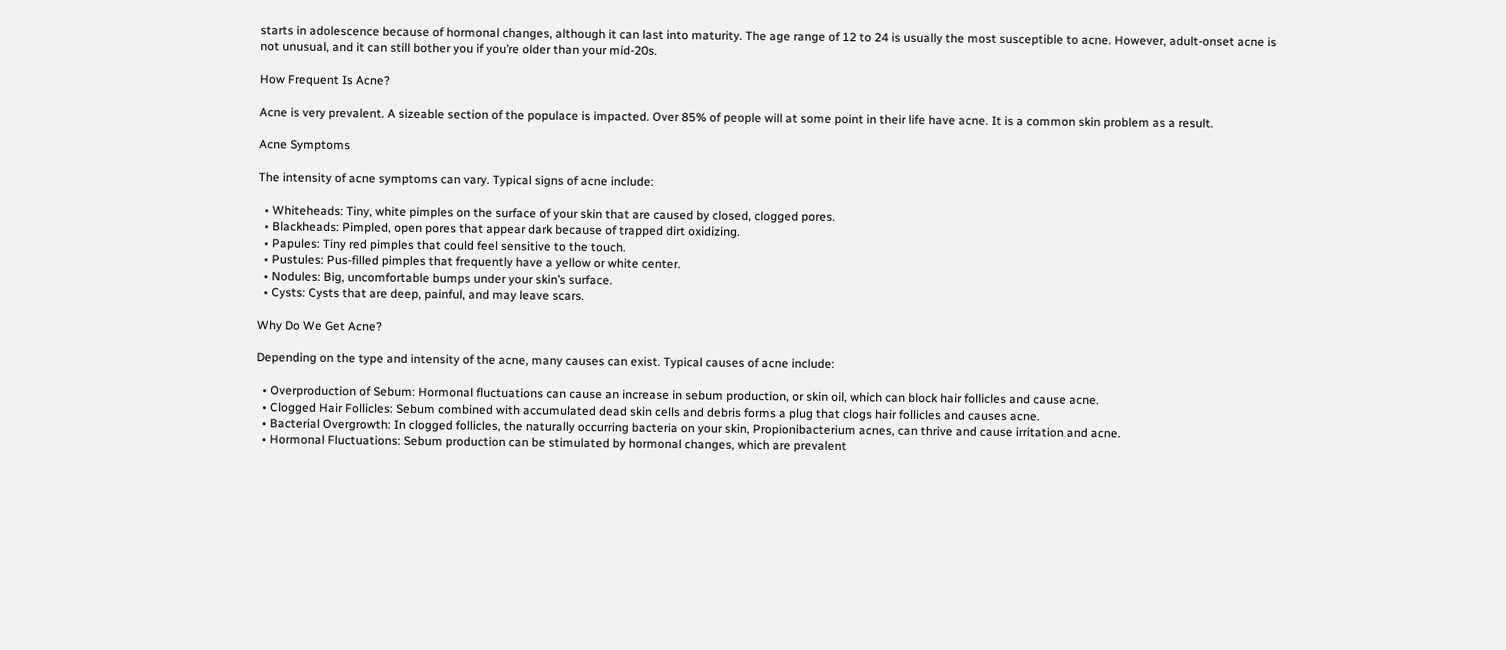starts in adolescence because of hormonal changes, although it can last into maturity. The age range of 12 to 24 is usually the most susceptible to acne. However, adult-onset acne is not unusual, and it can still bother you if you’re older than your mid-20s.

How Frequent Is Acne?

Acne is very prevalent. A sizeable section of the populace is impacted. Over 85% of people will at some point in their life have acne. It is a common skin problem as a result.

Acne Symptoms

The intensity of acne symptoms can vary. Typical signs of acne include:

  • Whiteheads: Tiny, white pimples on the surface of your skin that are caused by closed, clogged pores.
  • Blackheads: Pimpled, open pores that appear dark because of trapped dirt oxidizing.
  • Papules: Tiny red pimples that could feel sensitive to the touch.
  • Pustules: Pus-filled pimples that frequently have a yellow or white center.
  • Nodules: Big, uncomfortable bumps under your skin’s surface.
  • Cysts: Cysts that are deep, painful, and may leave scars.

Why Do We Get Acne?

Depending on the type and intensity of the acne, many causes can exist. Typical causes of acne include:

  • Overproduction of Sebum: Hormonal fluctuations can cause an increase in sebum production, or skin oil, which can block hair follicles and cause acne.
  • Clogged Hair Follicles: Sebum combined with accumulated dead skin cells and debris forms a plug that clogs hair follicles and causes acne.
  • Bacterial Overgrowth: In clogged follicles, the naturally occurring bacteria on your skin, Propionibacterium acnes, can thrive and cause irritation and acne.
  • Hormonal Fluctuations: Sebum production can be stimulated by hormonal changes, which are prevalent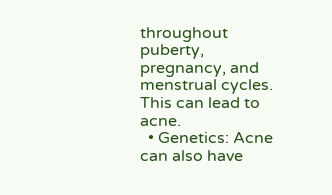throughout puberty, pregnancy, and menstrual cycles. This can lead to acne.
  • Genetics: Acne can also have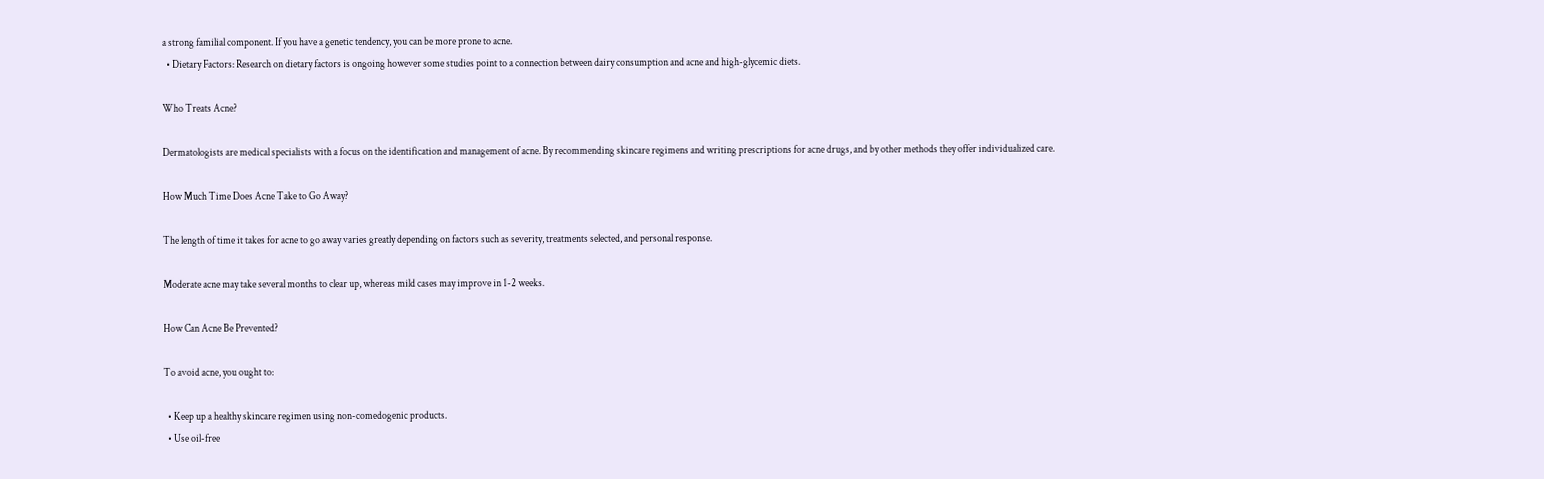a strong familial component. If you have a genetic tendency, you can be more prone to acne.
  • Dietary Factors: Research on dietary factors is ongoing however some studies point to a connection between dairy consumption and acne and high-glycemic diets.

Who Treats Acne?

Dermatologists are medical specialists with a focus on the identification and management of acne. By recommending skincare regimens and writing prescriptions for acne drugs, and by other methods they offer individualized care.

How Much Time Does Acne Take to Go Away?

The length of time it takes for acne to go away varies greatly depending on factors such as severity, treatments selected, and personal response.

Moderate acne may take several months to clear up, whereas mild cases may improve in 1-2 weeks.

How Can Acne Be Prevented?

To avoid acne, you ought to:

  • Keep up a healthy skincare regimen using non-comedogenic products.
  • Use oil-free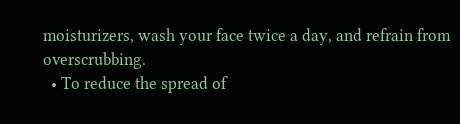moisturizers, wash your face twice a day, and refrain from overscrubbing.
  • To reduce the spread of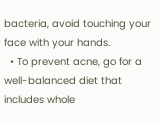bacteria, avoid touching your face with your hands.
  • To prevent acne, go for a well-balanced diet that includes whole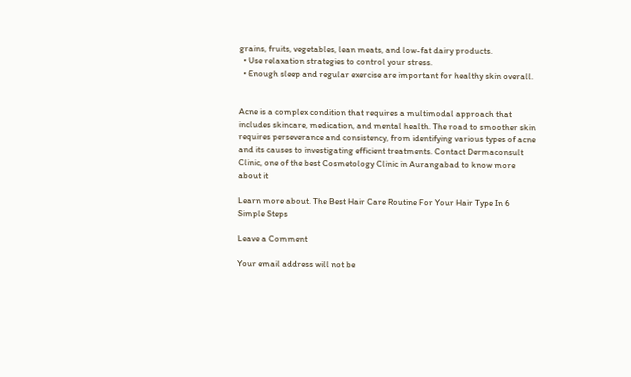grains, fruits, vegetables, lean meats, and low-fat dairy products.
  • Use relaxation strategies to control your stress.
  • Enough sleep and regular exercise are important for healthy skin overall.


Acne is a complex condition that requires a multimodal approach that includes skincare, medication, and mental health. The road to smoother skin requires perseverance and consistency, from identifying various types of acne and its causes to investigating efficient treatments. Contact Dermaconsult Clinic, one of the best Cosmetology Clinic in Aurangabad to know more about it

Learn more about. The Best Hair Care Routine For Your Hair Type In 6 Simple Steps

Leave a Comment

Your email address will not be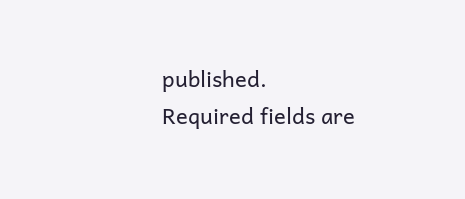published. Required fields are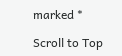marked *

Scroll to Top